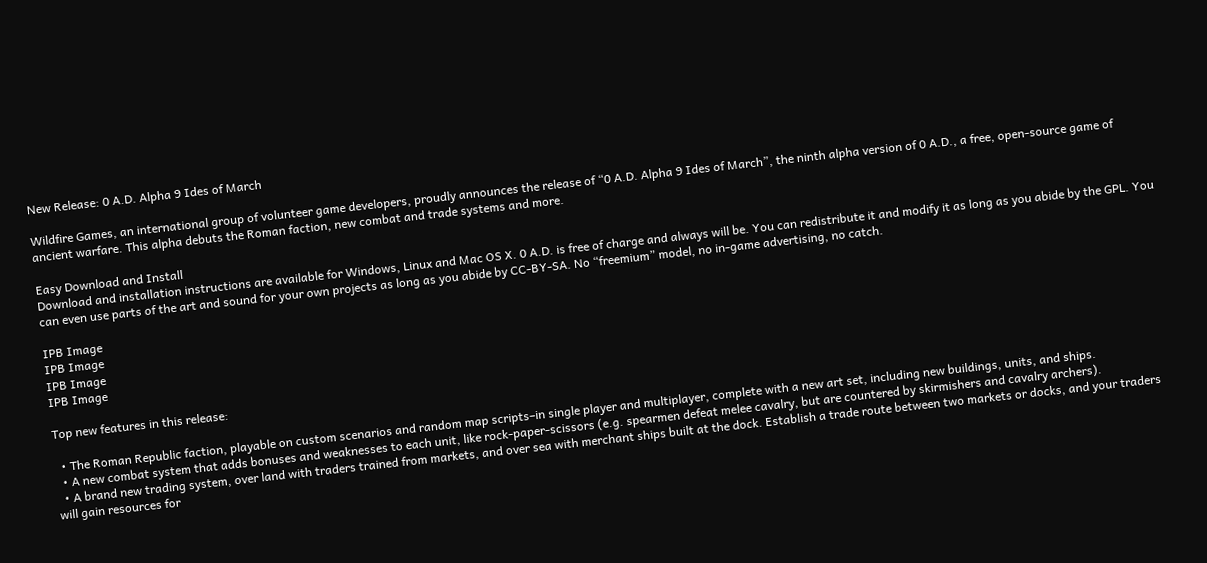New Release: 0 A.D. Alpha 9 Ides of March

Wildfire Games, an international group of volunteer game developers, proudly announces the release of “0 A.D. Alpha 9 Ides of March”, the ninth alpha version of 0 A.D., a free, open-source game of ancient warfare. This alpha debuts the Roman faction, new combat and trade systems and more.

Easy Download and Install
Download and installation instructions are available for Windows, Linux and Mac OS X. 0 A.D. is free of charge and always will be. You can redistribute it and modify it as long as you abide by the GPL. You can even use parts of the art and sound for your own projects as long as you abide by CC-BY-SA. No “freemium” model, no in-game advertising, no catch.

IPB Image
IPB Image
IPB Image
IPB Image

Top new features in this release:

  • The Roman Republic faction, playable on custom scenarios and random map scripts–in single player and multiplayer, complete with a new art set, including new buildings, units, and ships.
  • A new combat system that adds bonuses and weaknesses to each unit, like rock-paper-scissors (e.g. spearmen defeat melee cavalry, but are countered by skirmishers and cavalry archers).
  • A brand new trading system, over land with traders trained from markets, and over sea with merchant ships built at the dock. Establish a trade route between two markets or docks, and your traders will gain resources for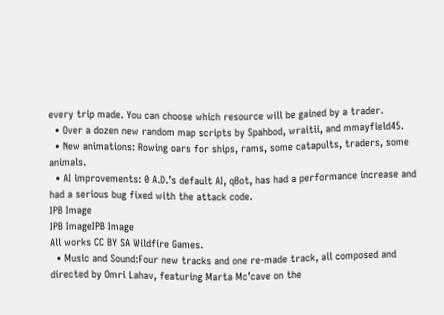every trip made. You can choose which resource will be gained by a trader.
  • Over a dozen new random map scripts by Spahbod, wraitii, and mmayfield45.
  • New animations: Rowing oars for ships, rams, some catapults, traders, some animals.
  • AI improvements: 0 A.D.’s default AI, qBot, has had a performance increase and had a serious bug fixed with the attack code.
IPB Image
IPB ImageIPB Image
All works CC BY SA Wildfire Games.
  • Music and Sound:Four new tracks and one re-made track, all composed and directed by Omri Lahav, featuring Marta Mc’cave on the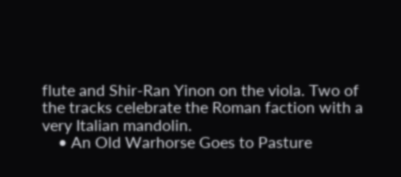flute and Shir-Ran Yinon on the viola. Two of the tracks celebrate the Roman faction with a very Italian mandolin.
    • An Old Warhorse Goes to Pasture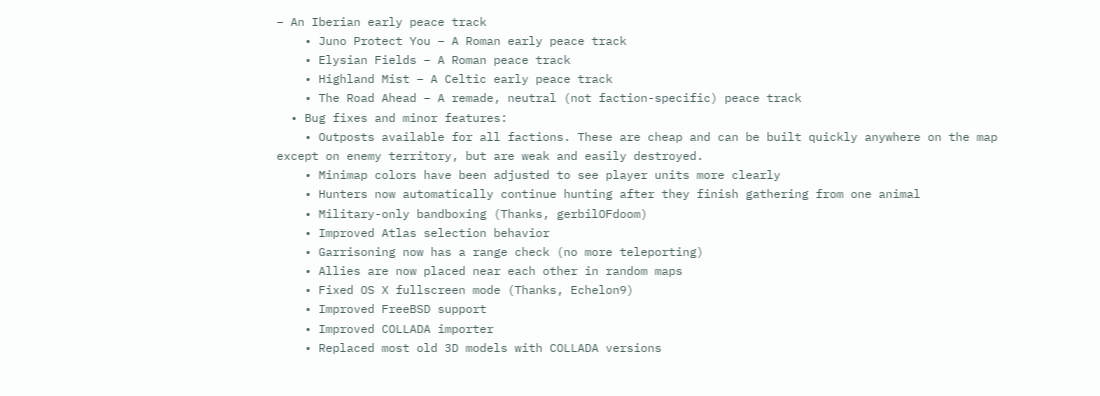– An Iberian early peace track
    • Juno Protect You – A Roman early peace track
    • Elysian Fields – A Roman peace track
    • Highland Mist – A Celtic early peace track
    • The Road Ahead – A remade, neutral (not faction-specific) peace track
  • Bug fixes and minor features:
    • Outposts available for all factions. These are cheap and can be built quickly anywhere on the map except on enemy territory, but are weak and easily destroyed.
    • Minimap colors have been adjusted to see player units more clearly
    • Hunters now automatically continue hunting after they finish gathering from one animal
    • Military-only bandboxing (Thanks, gerbilOFdoom)
    • Improved Atlas selection behavior
    • Garrisoning now has a range check (no more teleporting)
    • Allies are now placed near each other in random maps
    • Fixed OS X fullscreen mode (Thanks, Echelon9)
    • Improved FreeBSD support
    • Improved COLLADA importer
    • Replaced most old 3D models with COLLADA versions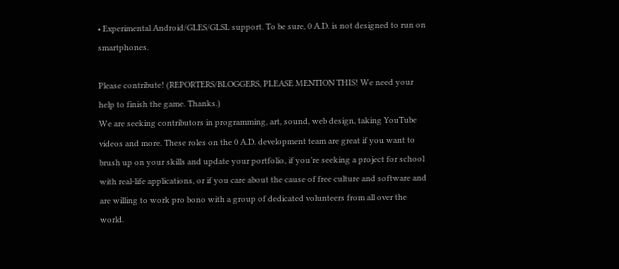• Experimental Android/GLES/GLSL support. To be sure, 0 A.D. is not designed to run on smartphones.

Please contribute! (REPORTERS/BLOGGERS, PLEASE MENTION THIS! We need your help to finish the game. Thanks.)
We are seeking contributors in programming, art, sound, web design, taking YouTube videos and more. These roles on the 0 A.D. development team are great if you want to brush up on your skills and update your portfolio, if you’re seeking a project for school with real-life applications, or if you care about the cause of free culture and software and are willing to work pro bono with a group of dedicated volunteers from all over the world.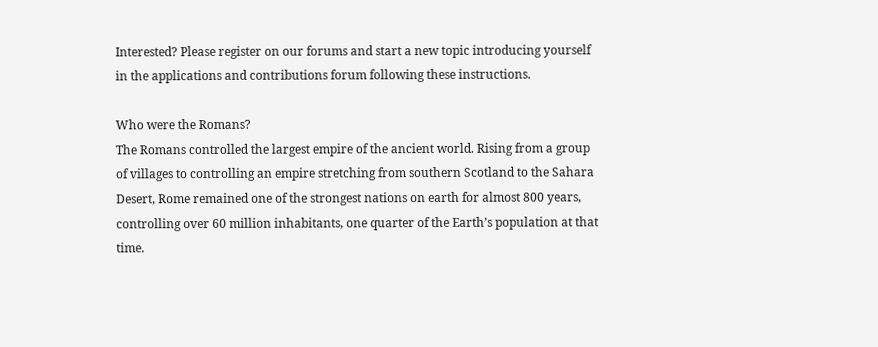Interested? Please register on our forums and start a new topic introducing yourself in the applications and contributions forum following these instructions.

Who were the Romans?
The Romans controlled the largest empire of the ancient world. Rising from a group of villages to controlling an empire stretching from southern Scotland to the Sahara Desert, Rome remained one of the strongest nations on earth for almost 800 years, controlling over 60 million inhabitants, one quarter of the Earth’s population at that time.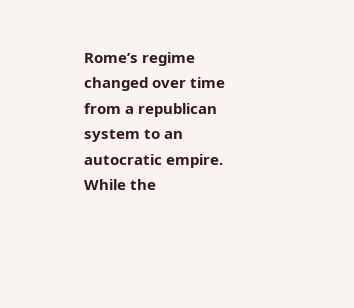Rome’s regime changed over time from a republican system to an autocratic empire. While the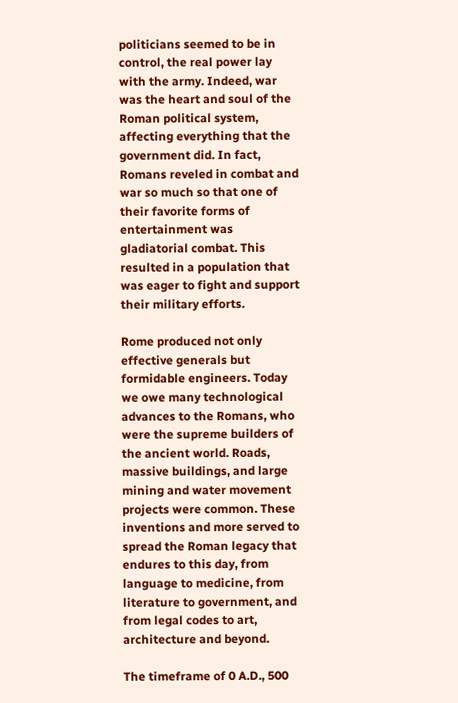politicians seemed to be in control, the real power lay with the army. Indeed, war was the heart and soul of the Roman political system, affecting everything that the government did. In fact, Romans reveled in combat and war so much so that one of their favorite forms of entertainment was gladiatorial combat. This resulted in a population that was eager to fight and support their military efforts.

Rome produced not only effective generals but formidable engineers. Today we owe many technological advances to the Romans, who were the supreme builders of the ancient world. Roads, massive buildings, and large mining and water movement projects were common. These inventions and more served to spread the Roman legacy that endures to this day, from language to medicine, from literature to government, and from legal codes to art, architecture and beyond.

The timeframe of 0 A.D., 500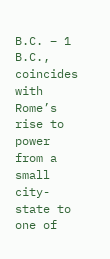B.C. – 1 B.C., coincides with Rome’s rise to power from a small city-state to one of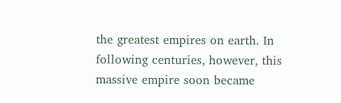the greatest empires on earth. In following centuries, however, this massive empire soon became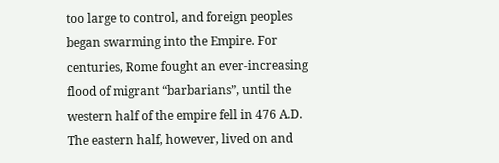too large to control, and foreign peoples began swarming into the Empire. For centuries, Rome fought an ever-increasing flood of migrant “barbarians”, until the western half of the empire fell in 476 A.D. The eastern half, however, lived on and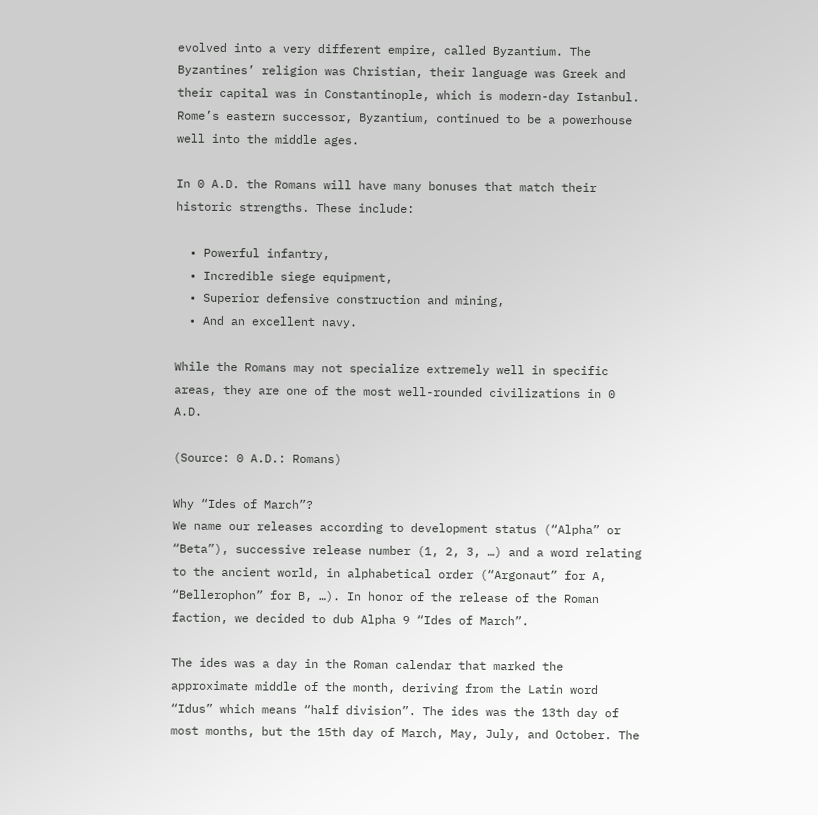evolved into a very different empire, called Byzantium. The Byzantines’ religion was Christian, their language was Greek and their capital was in Constantinople, which is modern-day Istanbul. Rome’s eastern successor, Byzantium, continued to be a powerhouse well into the middle ages.

In 0 A.D. the Romans will have many bonuses that match their historic strengths. These include:

  • Powerful infantry,
  • Incredible siege equipment,
  • Superior defensive construction and mining,
  • And an excellent navy.

While the Romans may not specialize extremely well in specific areas, they are one of the most well-rounded civilizations in 0 A.D.

(Source: 0 A.D.: Romans)

Why “Ides of March”?
We name our releases according to development status (“Alpha” or “Beta”), successive release number (1, 2, 3, …) and a word relating to the ancient world, in alphabetical order (“Argonaut” for A, “Bellerophon” for B, …). In honor of the release of the Roman faction, we decided to dub Alpha 9 “Ides of March”.

The ides was a day in the Roman calendar that marked the approximate middle of the month, deriving from the Latin word “Idus” which means “half division”. The ides was the 13th day of most months, but the 15th day of March, May, July, and October. The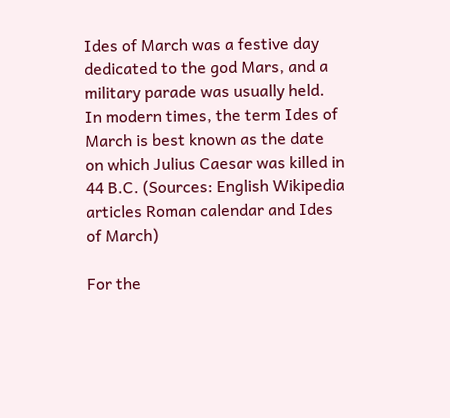Ides of March was a festive day dedicated to the god Mars, and a military parade was usually held. In modern times, the term Ides of March is best known as the date on which Julius Caesar was killed in 44 B.C. (Sources: English Wikipedia articles Roman calendar and Ides of March)

For the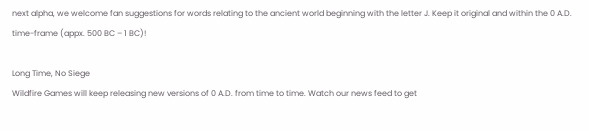next alpha, we welcome fan suggestions for words relating to the ancient world beginning with the letter J. Keep it original and within the 0 A.D. time-frame (appx. 500 BC – 1 BC)!

Long Time, No Siege
Wildfire Games will keep releasing new versions of 0 A.D. from time to time. Watch our news feed to get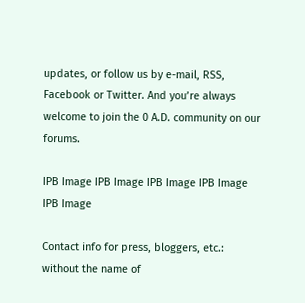updates, or follow us by e-mail, RSS, Facebook or Twitter. And you’re always welcome to join the 0 A.D. community on our forums.

IPB Image IPB Image IPB Image IPB Image IPB Image

Contact info for press, bloggers, etc.: without the name of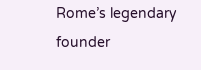Rome’s legendary founder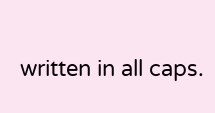written in all caps.